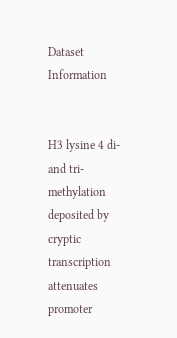Dataset Information


H3 lysine 4 di- and tri-methylation deposited by cryptic transcription attenuates promoter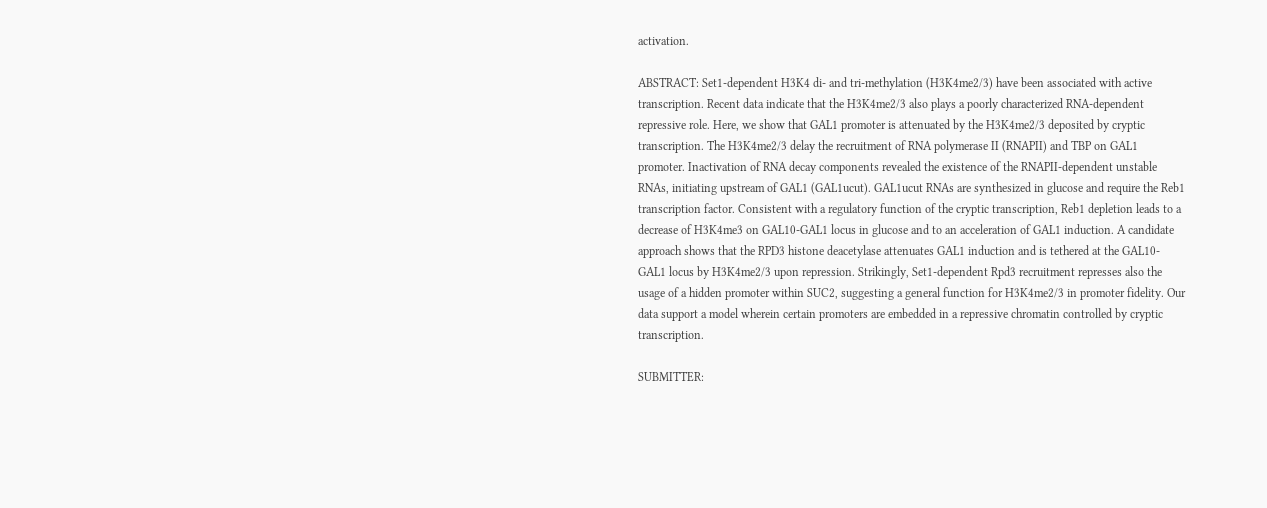activation.

ABSTRACT: Set1-dependent H3K4 di- and tri-methylation (H3K4me2/3) have been associated with active transcription. Recent data indicate that the H3K4me2/3 also plays a poorly characterized RNA-dependent repressive role. Here, we show that GAL1 promoter is attenuated by the H3K4me2/3 deposited by cryptic transcription. The H3K4me2/3 delay the recruitment of RNA polymerase II (RNAPII) and TBP on GAL1 promoter. Inactivation of RNA decay components revealed the existence of the RNAPII-dependent unstable RNAs, initiating upstream of GAL1 (GAL1ucut). GAL1ucut RNAs are synthesized in glucose and require the Reb1 transcription factor. Consistent with a regulatory function of the cryptic transcription, Reb1 depletion leads to a decrease of H3K4me3 on GAL10-GAL1 locus in glucose and to an acceleration of GAL1 induction. A candidate approach shows that the RPD3 histone deacetylase attenuates GAL1 induction and is tethered at the GAL10-GAL1 locus by H3K4me2/3 upon repression. Strikingly, Set1-dependent Rpd3 recruitment represses also the usage of a hidden promoter within SUC2, suggesting a general function for H3K4me2/3 in promoter fidelity. Our data support a model wherein certain promoters are embedded in a repressive chromatin controlled by cryptic transcription.

SUBMITTER: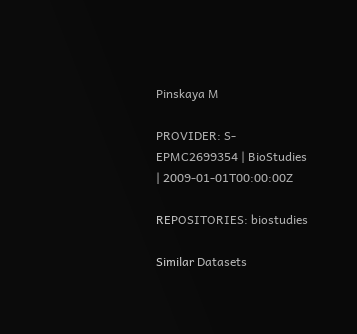Pinskaya M

PROVIDER: S-EPMC2699354 | BioStudies | 2009-01-01T00:00:00Z

REPOSITORIES: biostudies

Similar Datasets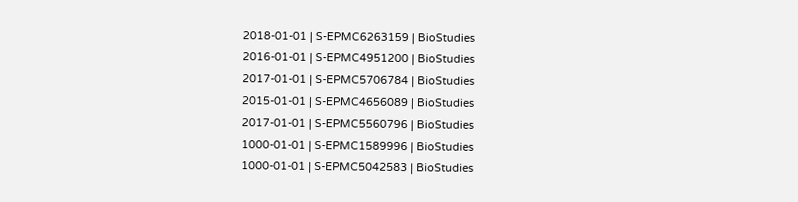2018-01-01 | S-EPMC6263159 | BioStudies
2016-01-01 | S-EPMC4951200 | BioStudies
2017-01-01 | S-EPMC5706784 | BioStudies
2015-01-01 | S-EPMC4656089 | BioStudies
2017-01-01 | S-EPMC5560796 | BioStudies
1000-01-01 | S-EPMC1589996 | BioStudies
1000-01-01 | S-EPMC5042583 | BioStudies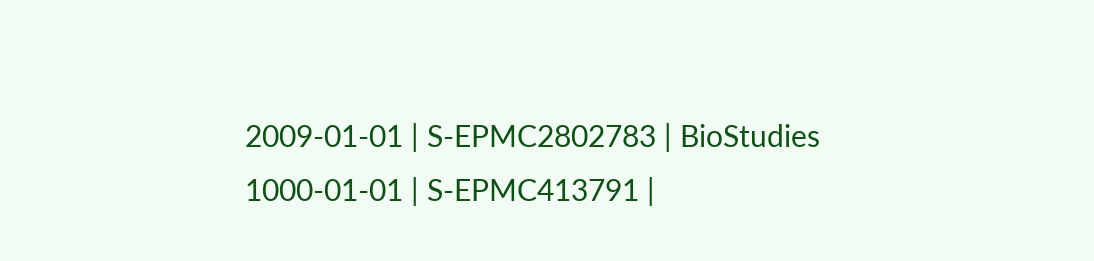2009-01-01 | S-EPMC2802783 | BioStudies
1000-01-01 | S-EPMC413791 |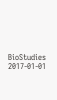BioStudies
2017-01-01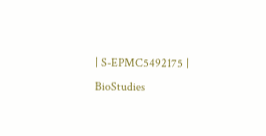| S-EPMC5492175 | BioStudies